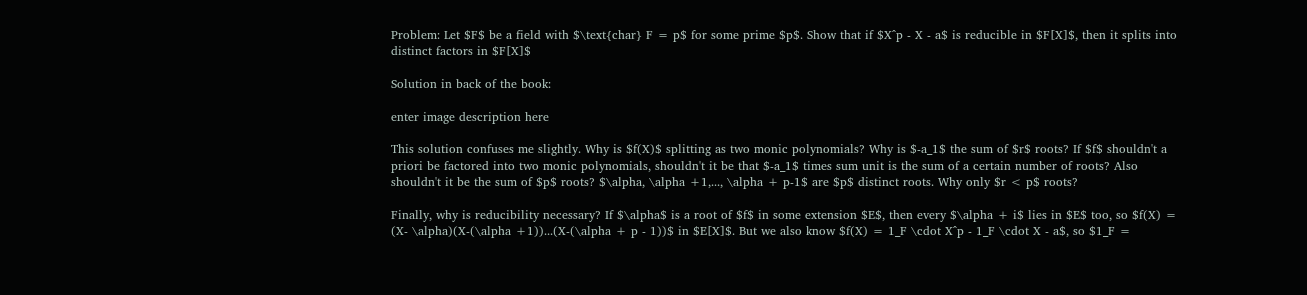Problem: Let $F$ be a field with $\text{char} F = p$ for some prime $p$. Show that if $X^p - X - a$ is reducible in $F[X]$, then it splits into distinct factors in $F[X]$

Solution in back of the book:

enter image description here

This solution confuses me slightly. Why is $f(X)$ splitting as two monic polynomials? Why is $-a_1$ the sum of $r$ roots? If $f$ shouldn't a priori be factored into two monic polynomials, shouldn't it be that $-a_1$ times sum unit is the sum of a certain number of roots? Also shouldn't it be the sum of $p$ roots? $\alpha, \alpha +1,..., \alpha + p-1$ are $p$ distinct roots. Why only $r < p$ roots?

Finally, why is reducibility necessary? If $\alpha$ is a root of $f$ in some extension $E$, then every $\alpha + i$ lies in $E$ too, so $f(X) = (X- \alpha)(X-(\alpha +1))...(X-(\alpha + p - 1))$ in $E[X]$. But we also know $f(X) = 1_F \cdot X^p - 1_F \cdot X - a$, so $1_F =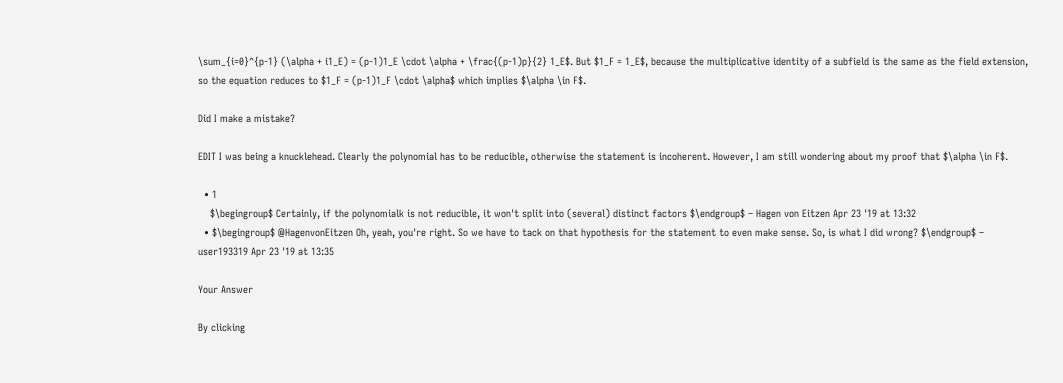\sum_{i=0}^{p-1} (\alpha + i1_E) = (p-1)1_E \cdot \alpha + \frac{(p-1)p}{2} 1_E$. But $1_F = 1_E$, because the multiplicative identity of a subfield is the same as the field extension, so the equation reduces to $1_F = (p-1)1_F \cdot \alpha$ which implies $\alpha \in F$.

Did I make a mistake?

EDIT I was being a knucklehead. Clearly the polynomial has to be reducible, otherwise the statement is incoherent. However, I am still wondering about my proof that $\alpha \in F$.

  • 1
    $\begingroup$ Certainly, if the polynomialk is not reducible, it won't split into (several) distinct factors $\endgroup$ – Hagen von Eitzen Apr 23 '19 at 13:32
  • $\begingroup$ @HagenvonEitzen Oh, yeah, you're right. So we have to tack on that hypothesis for the statement to even make sense. So, is what I did wrong? $\endgroup$ – user193319 Apr 23 '19 at 13:35

Your Answer

By clicking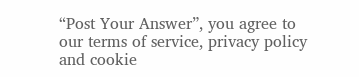“Post Your Answer”, you agree to our terms of service, privacy policy and cookie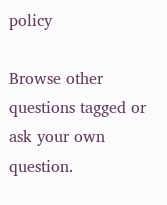policy

Browse other questions tagged or ask your own question.